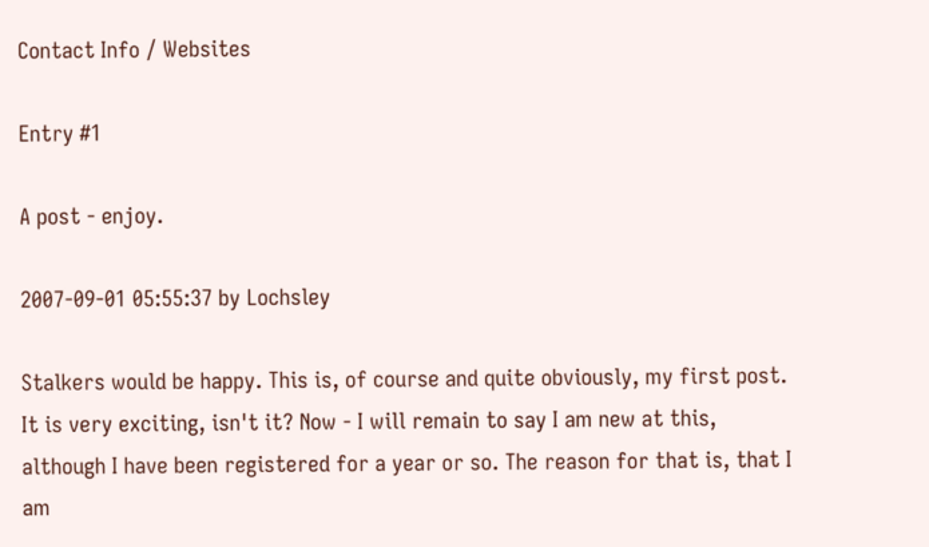Contact Info / Websites

Entry #1

A post - enjoy.

2007-09-01 05:55:37 by Lochsley

Stalkers would be happy. This is, of course and quite obviously, my first post. It is very exciting, isn't it? Now - I will remain to say I am new at this, although I have been registered for a year or so. The reason for that is, that I am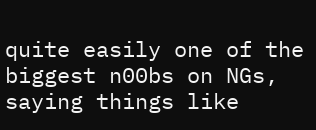quite easily one of the biggest n00bs on NGs, saying things like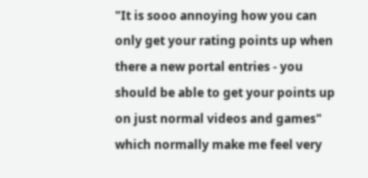"It is sooo annoying how you can only get your rating points up when there a new portal entries - you should be able to get your points up on just normal videos and games" which normally make me feel very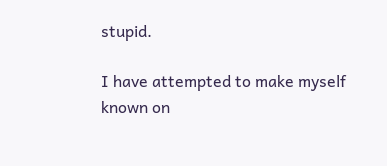stupid.

I have attempted to make myself known on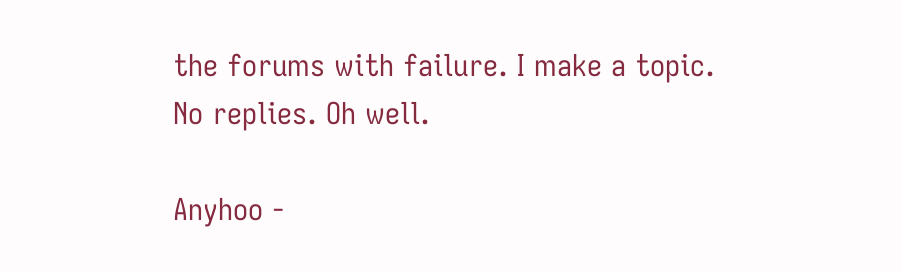the forums with failure. I make a topic. No replies. Oh well.

Anyhoo -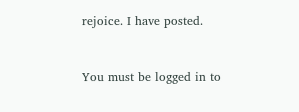rejoice. I have posted.


You must be logged in to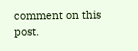comment on this post.